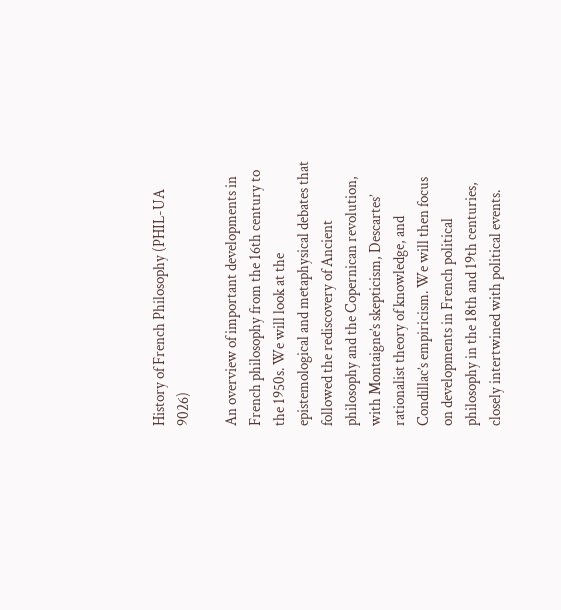History of French Philosophy (PHIL-UA 9026)

An overview of important developments in French philosophy from the 16th century to the 1950s. We will look at the epistemological and metaphysical debates that followed the rediscovery of Ancient philosophy and the Copernican revolution, with Montaigne’s skepticism, Descartes’ rationalist theory of knowledge, and Condillac’s empiricism. We will then focus on developments in French political philosophy in the 18th and 19th centuries, closely intertwined with political events.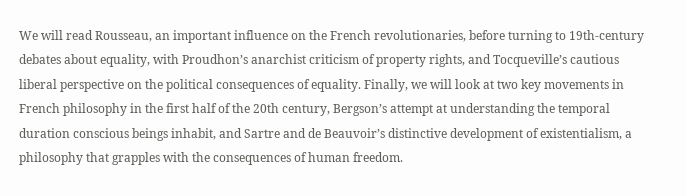We will read Rousseau, an important influence on the French revolutionaries, before turning to 19th-century debates about equality, with Proudhon’s anarchist criticism of property rights, and Tocqueville’s cautious liberal perspective on the political consequences of equality. Finally, we will look at two key movements in French philosophy in the first half of the 20th century, Bergson’s attempt at understanding the temporal duration conscious beings inhabit, and Sartre and de Beauvoir’s distinctive development of existentialism, a philosophy that grapples with the consequences of human freedom.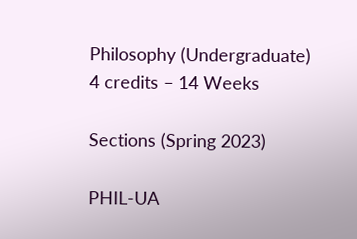Philosophy (Undergraduate)
4 credits – 14 Weeks

Sections (Spring 2023)

PHIL-UA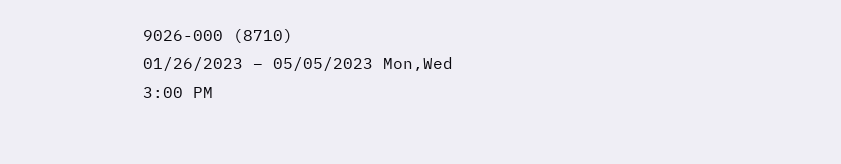9026-000 (8710)
01/26/2023 – 05/05/2023 Mon,Wed
3:00 PM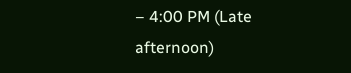– 4:00 PM (Late afternoon)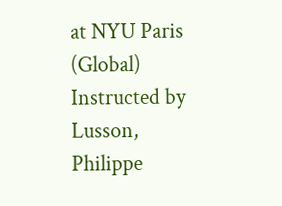at NYU Paris (Global)
Instructed by Lusson, Philippe